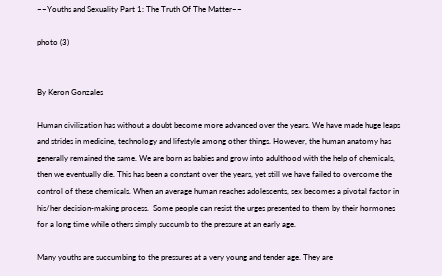~~Youths and Sexuality Part 1: The Truth Of The Matter~~

photo (3)


By Keron Gonzales

Human civilization has without a doubt become more advanced over the years. We have made huge leaps and strides in medicine, technology and lifestyle among other things. However, the human anatomy has generally remained the same. We are born as babies and grow into adulthood with the help of chemicals, then we eventually die. This has been a constant over the years, yet still we have failed to overcome the control of these chemicals. When an average human reaches adolescents, sex becomes a pivotal factor in his/her decision-making process.  Some people can resist the urges presented to them by their hormones for a long time while others simply succumb to the pressure at an early age.

Many youths are succumbing to the pressures at a very young and tender age. They are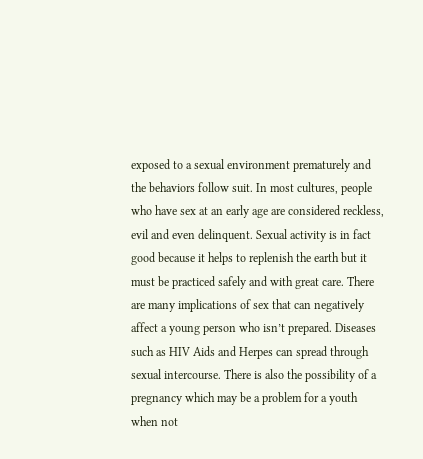exposed to a sexual environment prematurely and the behaviors follow suit. In most cultures, people who have sex at an early age are considered reckless, evil and even delinquent. Sexual activity is in fact good because it helps to replenish the earth but it must be practiced safely and with great care. There are many implications of sex that can negatively affect a young person who isn’t prepared. Diseases such as HIV Aids and Herpes can spread through sexual intercourse. There is also the possibility of a pregnancy which may be a problem for a youth when not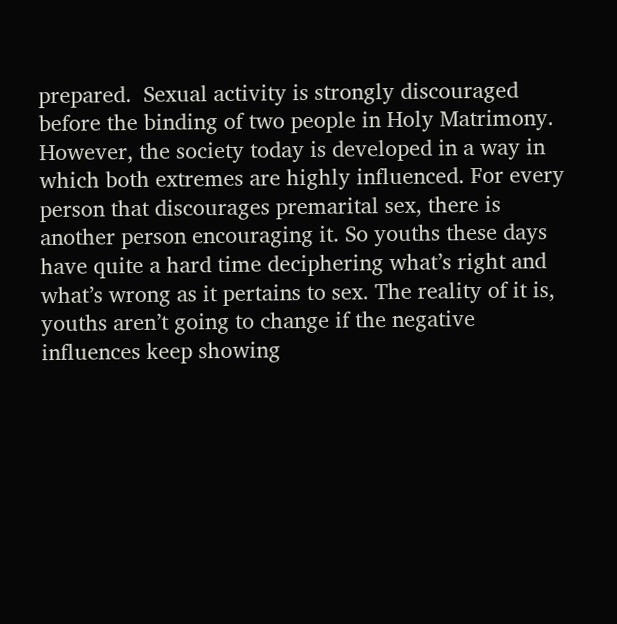prepared.  Sexual activity is strongly discouraged before the binding of two people in Holy Matrimony. However, the society today is developed in a way in which both extremes are highly influenced. For every person that discourages premarital sex, there is another person encouraging it. So youths these days have quite a hard time deciphering what’s right and what’s wrong as it pertains to sex. The reality of it is, youths aren’t going to change if the negative influences keep showing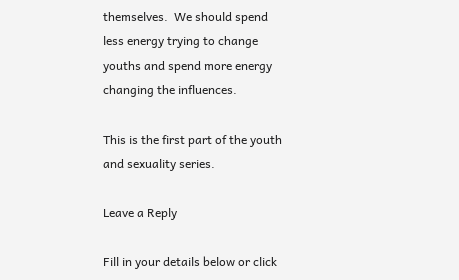themselves.  We should spend less energy trying to change youths and spend more energy changing the influences.

This is the first part of the youth and sexuality series.

Leave a Reply

Fill in your details below or click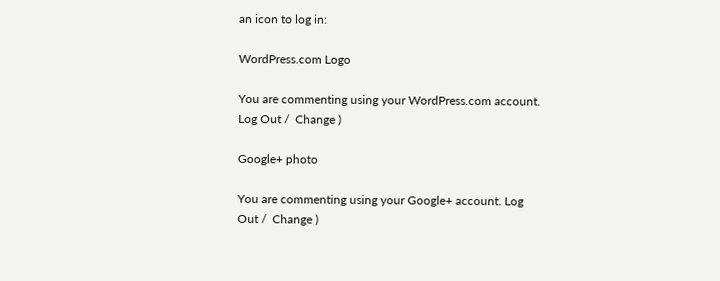an icon to log in:

WordPress.com Logo

You are commenting using your WordPress.com account. Log Out /  Change )

Google+ photo

You are commenting using your Google+ account. Log Out /  Change )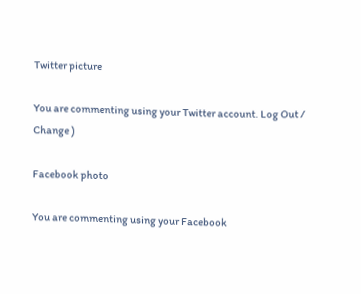Twitter picture

You are commenting using your Twitter account. Log Out /  Change )

Facebook photo

You are commenting using your Facebook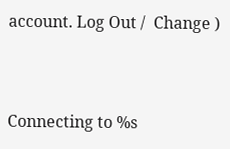account. Log Out /  Change )


Connecting to %s